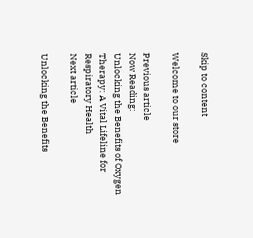Skip to content

Welcome to our store

Previous article
Now Reading:
Unlocking the Benefits of Oxygen Therapy: A Vital Lifeline for Respiratory Health
Next article

Unlocking the Benefits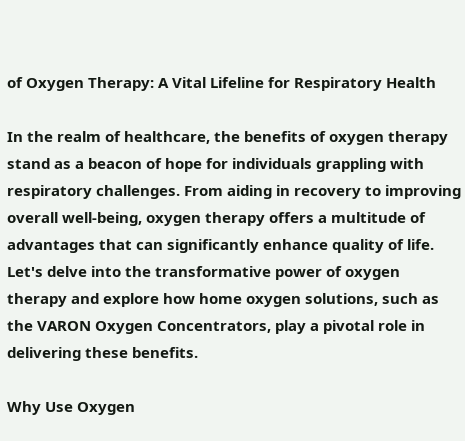of Oxygen Therapy: A Vital Lifeline for Respiratory Health

In the realm of healthcare, the benefits of oxygen therapy stand as a beacon of hope for individuals grappling with respiratory challenges. From aiding in recovery to improving overall well-being, oxygen therapy offers a multitude of advantages that can significantly enhance quality of life. Let's delve into the transformative power of oxygen therapy and explore how home oxygen solutions, such as the VARON Oxygen Concentrators, play a pivotal role in delivering these benefits.

Why Use Oxygen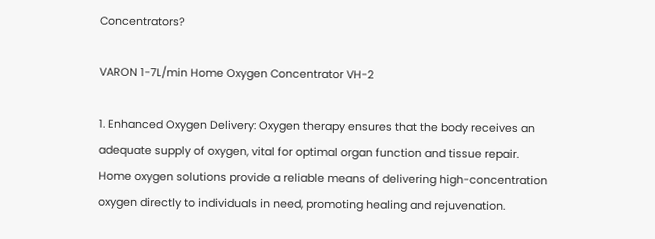Concentrators?

VARON 1-7L/min Home Oxygen Concentrator VH-2

1. Enhanced Oxygen Delivery: Oxygen therapy ensures that the body receives an adequate supply of oxygen, vital for optimal organ function and tissue repair. Home oxygen solutions provide a reliable means of delivering high-concentration oxygen directly to individuals in need, promoting healing and rejuvenation.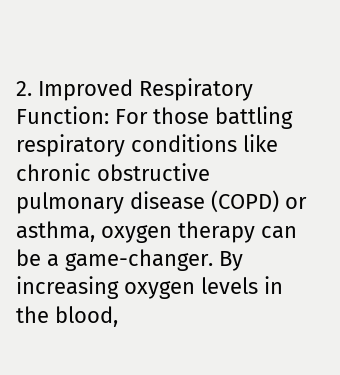2. Improved Respiratory Function: For those battling respiratory conditions like chronic obstructive pulmonary disease (COPD) or asthma, oxygen therapy can be a game-changer. By increasing oxygen levels in the blood,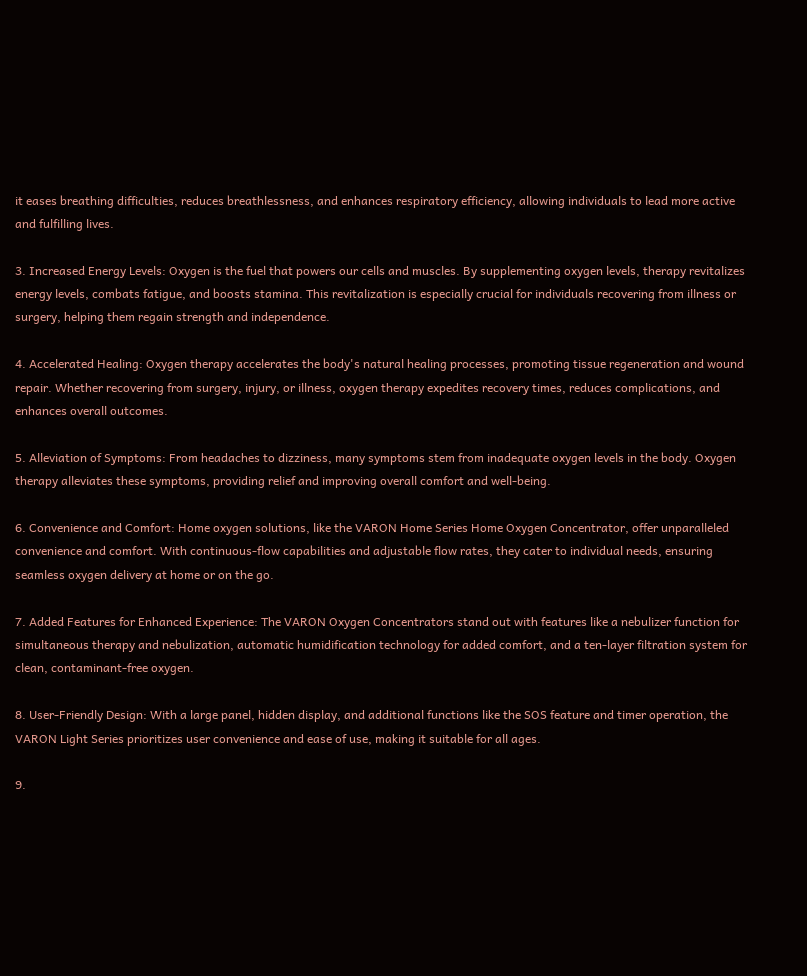it eases breathing difficulties, reduces breathlessness, and enhances respiratory efficiency, allowing individuals to lead more active and fulfilling lives.

3. Increased Energy Levels: Oxygen is the fuel that powers our cells and muscles. By supplementing oxygen levels, therapy revitalizes energy levels, combats fatigue, and boosts stamina. This revitalization is especially crucial for individuals recovering from illness or surgery, helping them regain strength and independence.

4. Accelerated Healing: Oxygen therapy accelerates the body's natural healing processes, promoting tissue regeneration and wound repair. Whether recovering from surgery, injury, or illness, oxygen therapy expedites recovery times, reduces complications, and enhances overall outcomes.

5. Alleviation of Symptoms: From headaches to dizziness, many symptoms stem from inadequate oxygen levels in the body. Oxygen therapy alleviates these symptoms, providing relief and improving overall comfort and well-being.

6. Convenience and Comfort: Home oxygen solutions, like the VARON Home Series Home Oxygen Concentrator, offer unparalleled convenience and comfort. With continuous-flow capabilities and adjustable flow rates, they cater to individual needs, ensuring seamless oxygen delivery at home or on the go.

7. Added Features for Enhanced Experience: The VARON Oxygen Concentrators stand out with features like a nebulizer function for simultaneous therapy and nebulization, automatic humidification technology for added comfort, and a ten-layer filtration system for clean, contaminant-free oxygen.

8. User-Friendly Design: With a large panel, hidden display, and additional functions like the SOS feature and timer operation, the VARON Light Series prioritizes user convenience and ease of use, making it suitable for all ages.

9.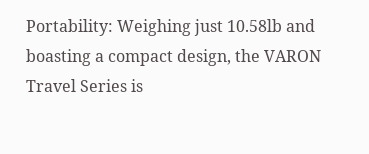Portability: Weighing just 10.58lb and boasting a compact design, the VARON Travel Series is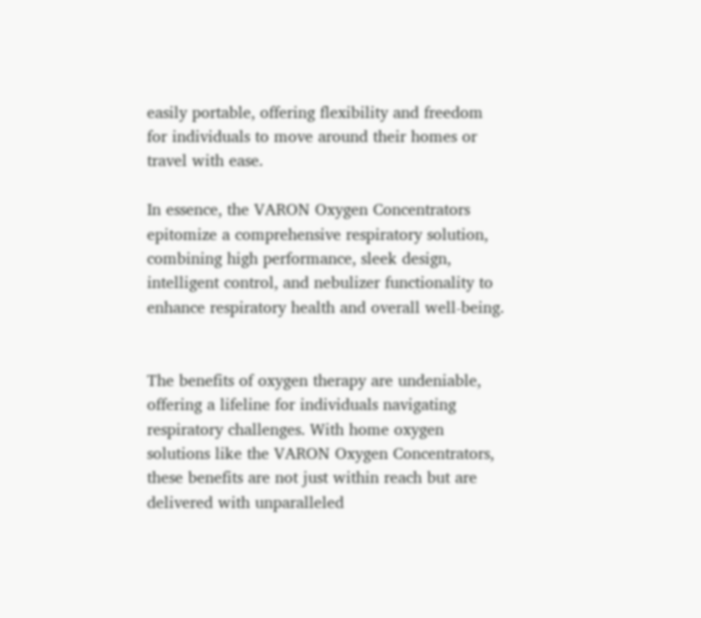easily portable, offering flexibility and freedom for individuals to move around their homes or travel with ease.

In essence, the VARON Oxygen Concentrators epitomize a comprehensive respiratory solution, combining high performance, sleek design, intelligent control, and nebulizer functionality to enhance respiratory health and overall well-being.


The benefits of oxygen therapy are undeniable, offering a lifeline for individuals navigating respiratory challenges. With home oxygen solutions like the VARON Oxygen Concentrators, these benefits are not just within reach but are delivered with unparalleled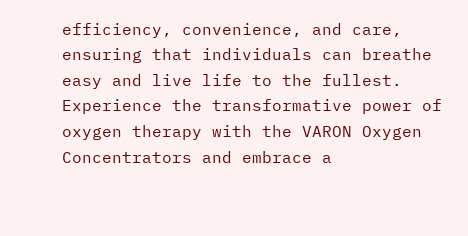efficiency, convenience, and care, ensuring that individuals can breathe easy and live life to the fullest. Experience the transformative power of oxygen therapy with the VARON Oxygen Concentrators and embrace a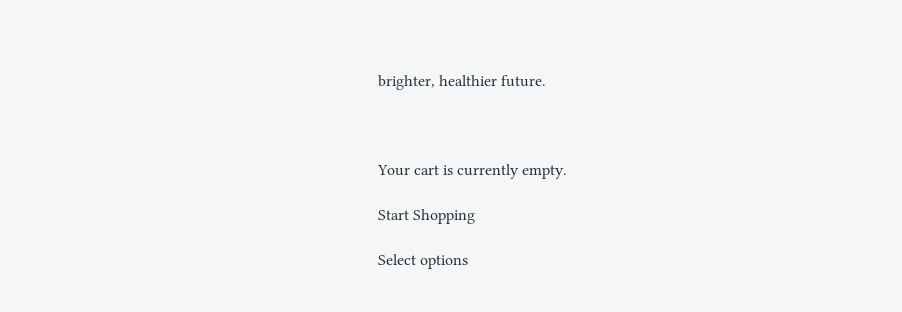brighter, healthier future.



Your cart is currently empty.

Start Shopping

Select options